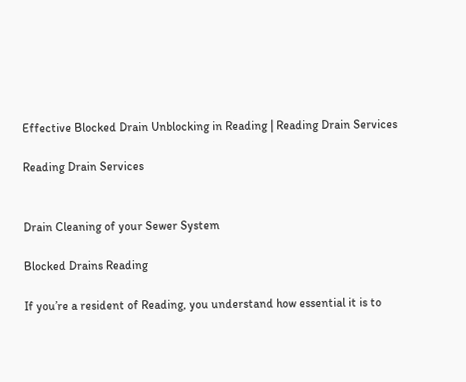Effective Blocked Drain Unblocking in Reading | Reading Drain Services

Reading Drain Services


Drain Cleaning of your Sewer System

Blocked Drains Reading

If you’re a resident of Reading, you understand how essential it is to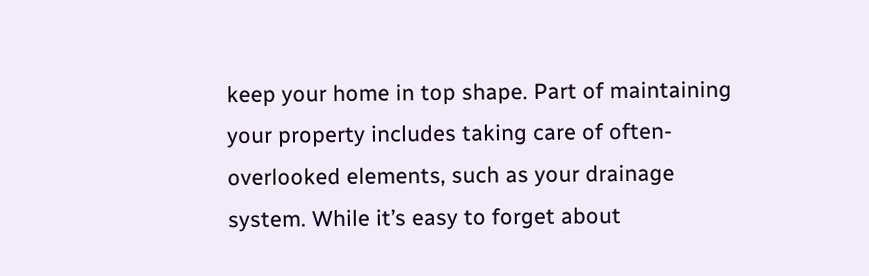keep your home in top shape. Part of maintaining your property includes taking care of often-overlooked elements, such as your drainage system. While it’s easy to forget about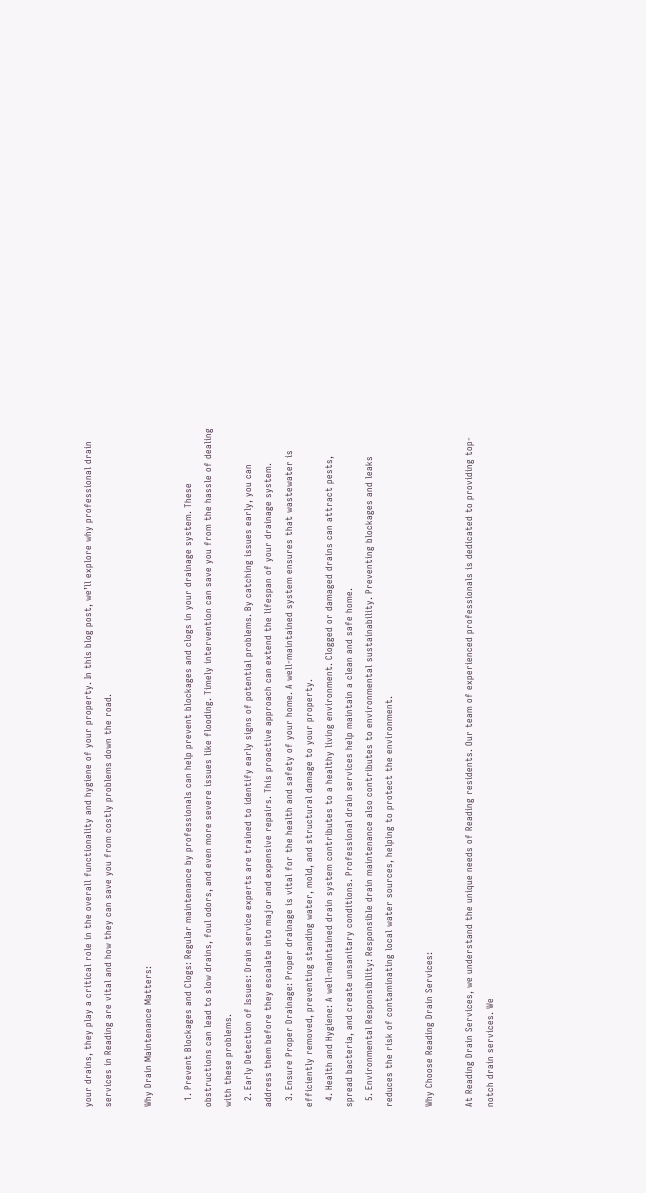your drains, they play a critical role in the overall functionality and hygiene of your property. In this blog post, we’ll explore why professional drain services in Reading are vital and how they can save you from costly problems down the road.

Why Drain Maintenance Matters:

  1. Prevent Blockages and Clogs: Regular maintenance by professionals can help prevent blockages and clogs in your drainage system. These obstructions can lead to slow drains, foul odors, and even more severe issues like flooding. Timely intervention can save you from the hassle of dealing with these problems.
  2. Early Detection of Issues: Drain service experts are trained to identify early signs of potential problems. By catching issues early, you can address them before they escalate into major and expensive repairs. This proactive approach can extend the lifespan of your drainage system.
  3. Ensure Proper Drainage: Proper drainage is vital for the health and safety of your home. A well-maintained system ensures that wastewater is efficiently removed, preventing standing water, mold, and structural damage to your property.
  4. Health and Hygiene: A well-maintained drain system contributes to a healthy living environment. Clogged or damaged drains can attract pests, spread bacteria, and create unsanitary conditions. Professional drain services help maintain a clean and safe home.
  5. Environmental Responsibility: Responsible drain maintenance also contributes to environmental sustainability. Preventing blockages and leaks reduces the risk of contaminating local water sources, helping to protect the environment.

Why Choose Reading Drain Services:

At Reading Drain Services, we understand the unique needs of Reading residents. Our team of experienced professionals is dedicated to providing top-notch drain services. We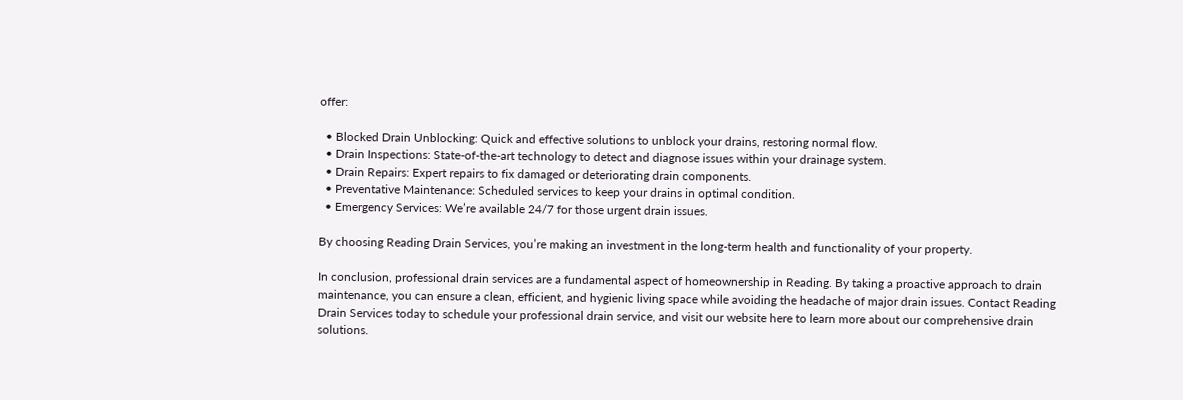offer:

  • Blocked Drain Unblocking: Quick and effective solutions to unblock your drains, restoring normal flow.
  • Drain Inspections: State-of-the-art technology to detect and diagnose issues within your drainage system.
  • Drain Repairs: Expert repairs to fix damaged or deteriorating drain components.
  • Preventative Maintenance: Scheduled services to keep your drains in optimal condition.
  • Emergency Services: We’re available 24/7 for those urgent drain issues.

By choosing Reading Drain Services, you’re making an investment in the long-term health and functionality of your property.

In conclusion, professional drain services are a fundamental aspect of homeownership in Reading. By taking a proactive approach to drain maintenance, you can ensure a clean, efficient, and hygienic living space while avoiding the headache of major drain issues. Contact Reading Drain Services today to schedule your professional drain service, and visit our website here to learn more about our comprehensive drain solutions.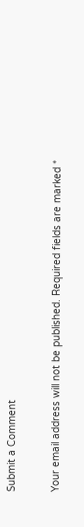Submit a Comment

Your email address will not be published. Required fields are marked *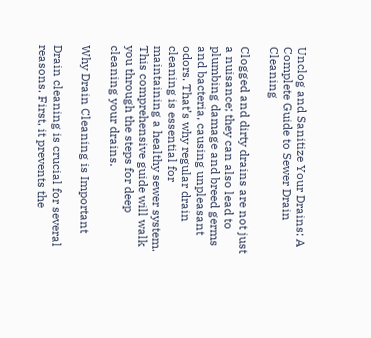Unclog and Sanitize Your Drains: A Complete Guide to Sewer Drain Cleaning

Clogged and dirty drains are not just a nuisance; they can also lead to plumbing damage and breed germs and bacteria, causing unpleasant odors. That’s why regular drain cleaning is essential for maintaining a healthy sewer system. This comprehensive guide will walk you through the steps for deep cleaning your drains.

Why Drain Cleaning is Important

Drain cleaning is crucial for several reasons. First, it prevents the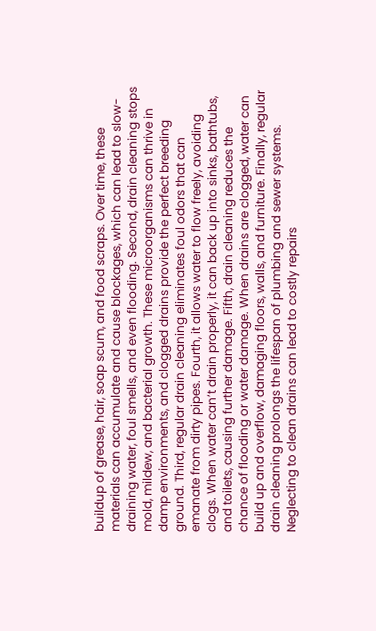buildup of grease, hair, soap scum, and food scraps. Over time, these materials can accumulate and cause blockages, which can lead to slow-draining water, foul smells, and even flooding. Second, drain cleaning stops mold, mildew, and bacterial growth. These microorganisms can thrive in damp environments, and clogged drains provide the perfect breeding ground. Third, regular drain cleaning eliminates foul odors that can emanate from dirty pipes. Fourth, it allows water to flow freely, avoiding clogs. When water can’t drain properly, it can back up into sinks, bathtubs, and toilets, causing further damage. Fifth, drain cleaning reduces the chance of flooding or water damage. When drains are clogged, water can build up and overflow, damaging floors, walls, and furniture. Finally, regular drain cleaning prolongs the lifespan of plumbing and sewer systems. Neglecting to clean drains can lead to costly repairs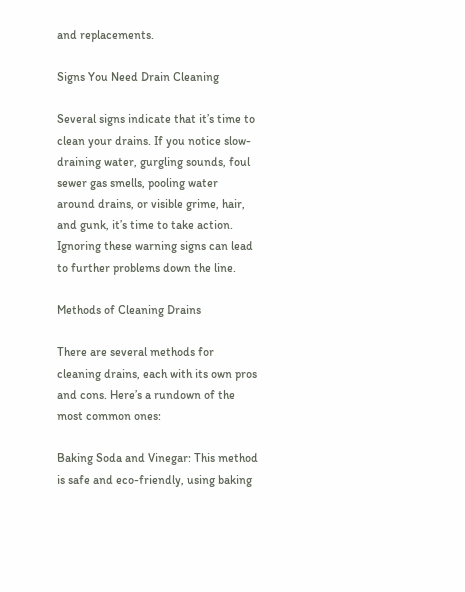and replacements.

Signs You Need Drain Cleaning

Several signs indicate that it’s time to clean your drains. If you notice slow-draining water, gurgling sounds, foul sewer gas smells, pooling water around drains, or visible grime, hair, and gunk, it’s time to take action. Ignoring these warning signs can lead to further problems down the line.

Methods of Cleaning Drains

There are several methods for cleaning drains, each with its own pros and cons. Here’s a rundown of the most common ones:

Baking Soda and Vinegar: This method is safe and eco-friendly, using baking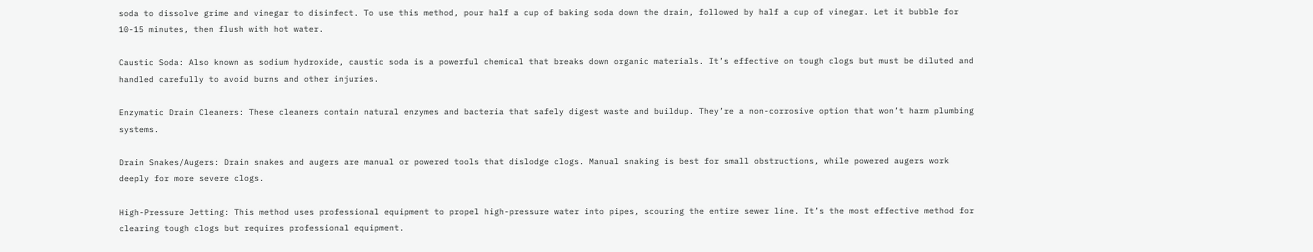soda to dissolve grime and vinegar to disinfect. To use this method, pour half a cup of baking soda down the drain, followed by half a cup of vinegar. Let it bubble for 10-15 minutes, then flush with hot water.

Caustic Soda: Also known as sodium hydroxide, caustic soda is a powerful chemical that breaks down organic materials. It’s effective on tough clogs but must be diluted and handled carefully to avoid burns and other injuries.

Enzymatic Drain Cleaners: These cleaners contain natural enzymes and bacteria that safely digest waste and buildup. They’re a non-corrosive option that won’t harm plumbing systems.

Drain Snakes/Augers: Drain snakes and augers are manual or powered tools that dislodge clogs. Manual snaking is best for small obstructions, while powered augers work deeply for more severe clogs.

High-Pressure Jetting: This method uses professional equipment to propel high-pressure water into pipes, scouring the entire sewer line. It’s the most effective method for clearing tough clogs but requires professional equipment.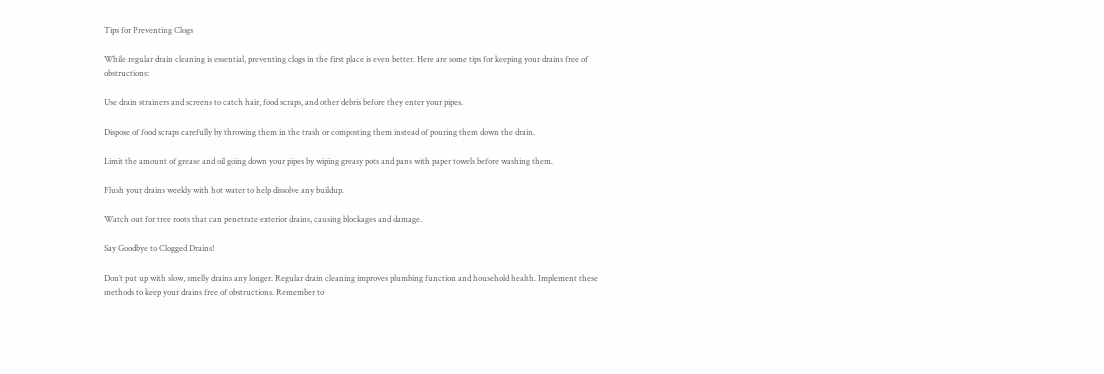Tips for Preventing Clogs

While regular drain cleaning is essential, preventing clogs in the first place is even better. Here are some tips for keeping your drains free of obstructions:

Use drain strainers and screens to catch hair, food scraps, and other debris before they enter your pipes.

Dispose of food scraps carefully by throwing them in the trash or composting them instead of pouring them down the drain.

Limit the amount of grease and oil going down your pipes by wiping greasy pots and pans with paper towels before washing them.

Flush your drains weekly with hot water to help dissolve any buildup.

Watch out for tree roots that can penetrate exterior drains, causing blockages and damage.

Say Goodbye to Clogged Drains!

Don’t put up with slow, smelly drains any longer. Regular drain cleaning improves plumbing function and household health. Implement these methods to keep your drains free of obstructions. Remember to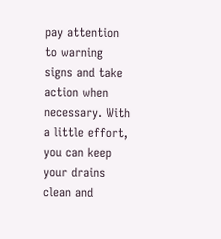pay attention to warning signs and take action when necessary. With a little effort, you can keep your drains clean and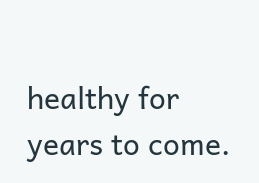healthy for years to come.